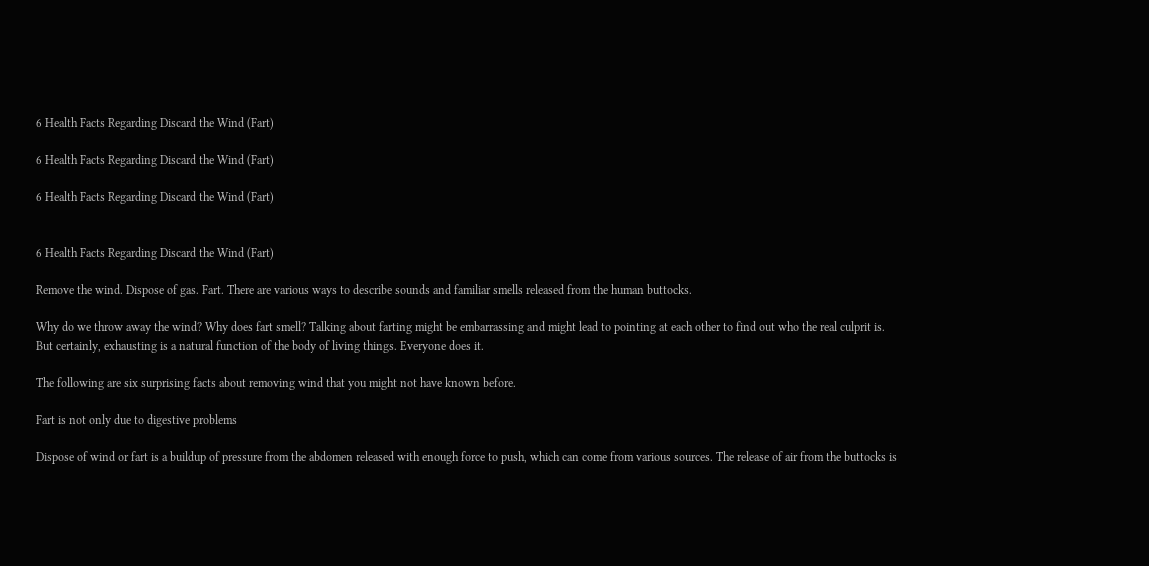6 Health Facts Regarding Discard the Wind (Fart)

6 Health Facts Regarding Discard the Wind (Fart)

6 Health Facts Regarding Discard the Wind (Fart)


6 Health Facts Regarding Discard the Wind (Fart)

Remove the wind. Dispose of gas. Fart. There are various ways to describe sounds and familiar smells released from the human buttocks.

Why do we throw away the wind? Why does fart smell? Talking about farting might be embarrassing and might lead to pointing at each other to find out who the real culprit is. But certainly, exhausting is a natural function of the body of living things. Everyone does it.

The following are six surprising facts about removing wind that you might not have known before.

Fart is not only due to digestive problems

Dispose of wind or fart is a buildup of pressure from the abdomen released with enough force to push, which can come from various sources. The release of air from the buttocks is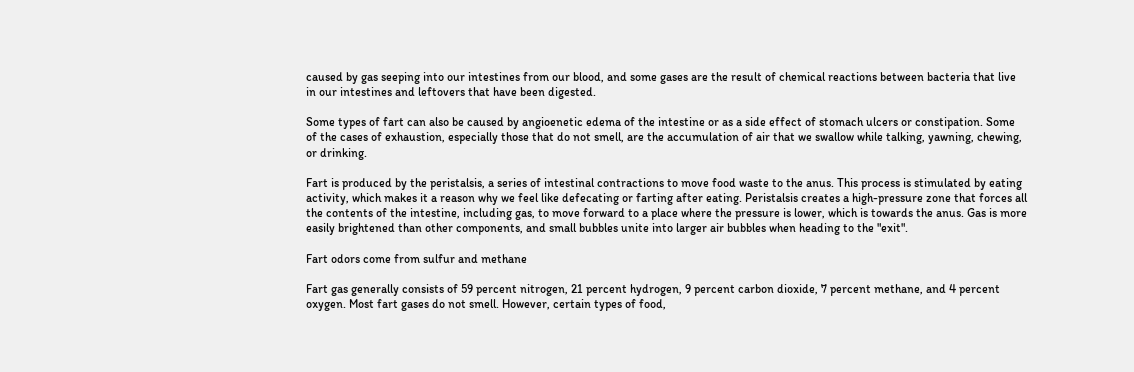caused by gas seeping into our intestines from our blood, and some gases are the result of chemical reactions between bacteria that live in our intestines and leftovers that have been digested.

Some types of fart can also be caused by angioenetic edema of the intestine or as a side effect of stomach ulcers or constipation. Some of the cases of exhaustion, especially those that do not smell, are the accumulation of air that we swallow while talking, yawning, chewing, or drinking.

Fart is produced by the peristalsis, a series of intestinal contractions to move food waste to the anus. This process is stimulated by eating activity, which makes it a reason why we feel like defecating or farting after eating. Peristalsis creates a high-pressure zone that forces all the contents of the intestine, including gas, to move forward to a place where the pressure is lower, which is towards the anus. Gas is more easily brightened than other components, and small bubbles unite into larger air bubbles when heading to the "exit".

Fart odors come from sulfur and methane

Fart gas generally consists of 59 percent nitrogen, 21 percent hydrogen, 9 percent carbon dioxide, 7 percent methane, and 4 percent oxygen. Most fart gases do not smell. However, certain types of food,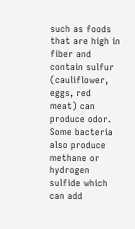such as foods that are high in fiber and contain sulfur (cauliflower, eggs, red meat) can produce odor. Some bacteria also produce methane or hydrogen sulfide which can add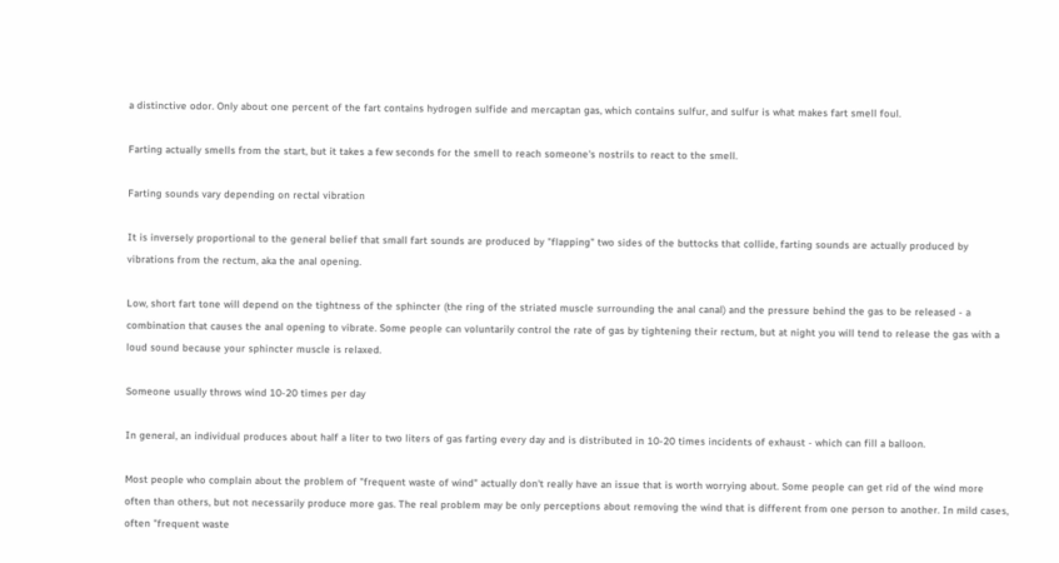a distinctive odor. Only about one percent of the fart contains hydrogen sulfide and mercaptan gas, which contains sulfur, and sulfur is what makes fart smell foul.

Farting actually smells from the start, but it takes a few seconds for the smell to reach someone's nostrils to react to the smell.

Farting sounds vary depending on rectal vibration

It is inversely proportional to the general belief that small fart sounds are produced by "flapping" two sides of the buttocks that collide, farting sounds are actually produced by vibrations from the rectum, aka the anal opening.

Low, short fart tone will depend on the tightness of the sphincter (the ring of the striated muscle surrounding the anal canal) and the pressure behind the gas to be released - a combination that causes the anal opening to vibrate. Some people can voluntarily control the rate of gas by tightening their rectum, but at night you will tend to release the gas with a loud sound because your sphincter muscle is relaxed.

Someone usually throws wind 10-20 times per day

In general, an individual produces about half a liter to two liters of gas farting every day and is distributed in 10-20 times incidents of exhaust - which can fill a balloon.

Most people who complain about the problem of "frequent waste of wind" actually don't really have an issue that is worth worrying about. Some people can get rid of the wind more often than others, but not necessarily produce more gas. The real problem may be only perceptions about removing the wind that is different from one person to another. In mild cases, often "frequent waste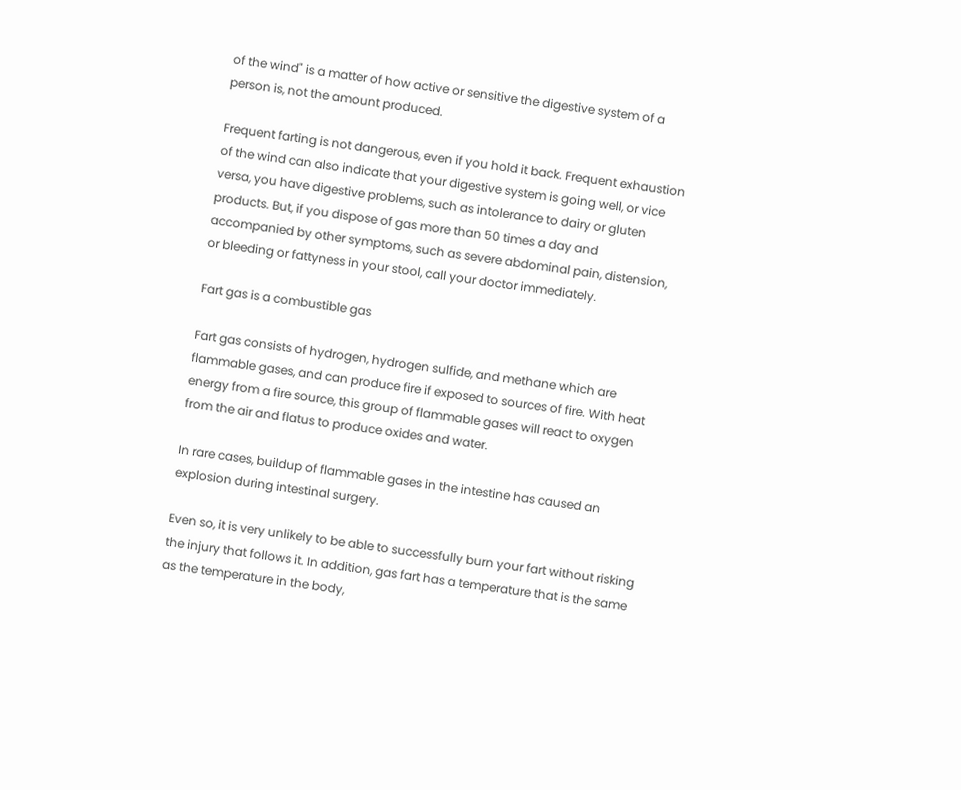of the wind" is a matter of how active or sensitive the digestive system of a person is, not the amount produced.

Frequent farting is not dangerous, even if you hold it back. Frequent exhaustion of the wind can also indicate that your digestive system is going well, or vice versa, you have digestive problems, such as intolerance to dairy or gluten products. But, if you dispose of gas more than 50 times a day and accompanied by other symptoms, such as severe abdominal pain, distension, or bleeding or fattyness in your stool, call your doctor immediately.

Fart gas is a combustible gas

Fart gas consists of hydrogen, hydrogen sulfide, and methane which are flammable gases, and can produce fire if exposed to sources of fire. With heat energy from a fire source, this group of flammable gases will react to oxygen from the air and flatus to produce oxides and water.

In rare cases, buildup of flammable gases in the intestine has caused an explosion during intestinal surgery.

Even so, it is very unlikely to be able to successfully burn your fart without risking the injury that follows it. In addition, gas fart has a temperature that is the same as the temperature in the body,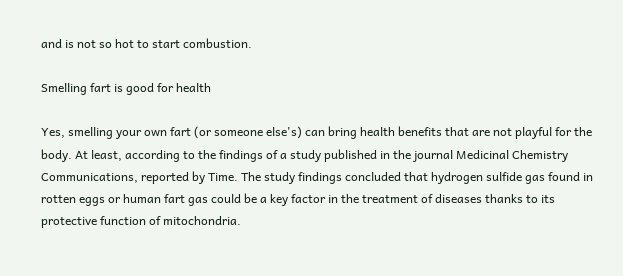and is not so hot to start combustion.

Smelling fart is good for health

Yes, smelling your own fart (or someone else's) can bring health benefits that are not playful for the body. At least, according to the findings of a study published in the journal Medicinal Chemistry Communications, reported by Time. The study findings concluded that hydrogen sulfide gas found in rotten eggs or human fart gas could be a key factor in the treatment of diseases thanks to its protective function of mitochondria.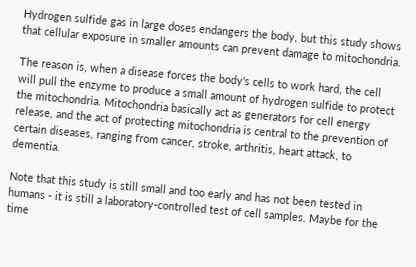Hydrogen sulfide gas in large doses endangers the body, but this study shows that cellular exposure in smaller amounts can prevent damage to mitochondria.

The reason is, when a disease forces the body's cells to work hard, the cell will pull the enzyme to produce a small amount of hydrogen sulfide to protect the mitochondria. Mitochondria basically act as generators for cell energy release, and the act of protecting mitochondria is central to the prevention of certain diseases, ranging from cancer, stroke, arthritis, heart attack, to dementia.

Note that this study is still small and too early and has not been tested in humans - it is still a laboratory-controlled test of cell samples. Maybe for the time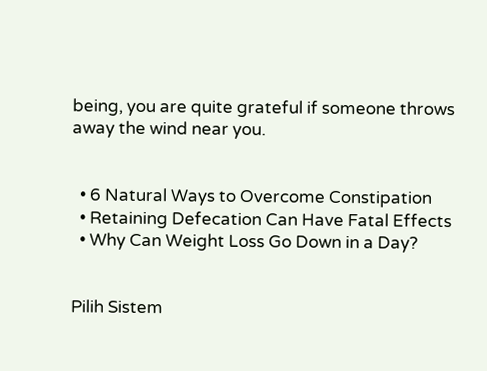being, you are quite grateful if someone throws away the wind near you.


  • 6 Natural Ways to Overcome Constipation
  • Retaining Defecation Can Have Fatal Effects
  • Why Can Weight Loss Go Down in a Day?


Pilih Sistem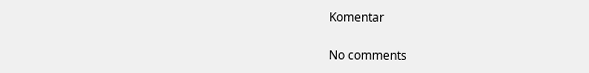Komentar

No comments